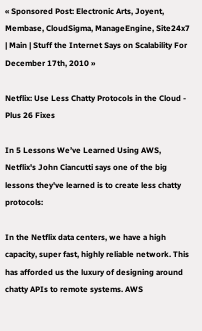« Sponsored Post: Electronic Arts, Joyent, Membase, CloudSigma, ManageEngine, Site24x7 | Main | Stuff the Internet Says on Scalability For December 17th, 2010 »

Netflix: Use Less Chatty Protocols in the Cloud - Plus 26 Fixes

In 5 Lessons We’ve Learned Using AWS, Netflix's John Ciancutti says one of the big lessons they've learned is to create less chatty protocols:

In the Netflix data centers, we have a high capacity, super fast, highly reliable network. This has afforded us the luxury of designing around chatty APIs to remote systems. AWS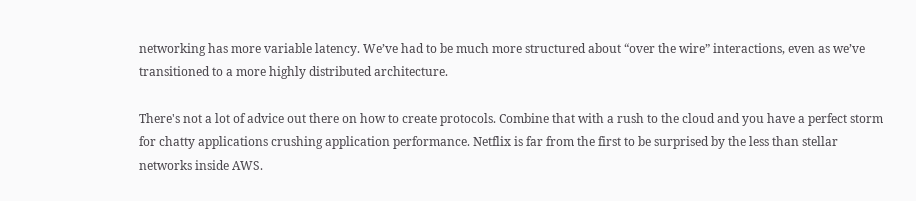networking has more variable latency. We’ve had to be much more structured about “over the wire” interactions, even as we’ve transitioned to a more highly distributed architecture.

There's not a lot of advice out there on how to create protocols. Combine that with a rush to the cloud and you have a perfect storm for chatty applications crushing application performance. Netflix is far from the first to be surprised by the less than stellar networks inside AWS.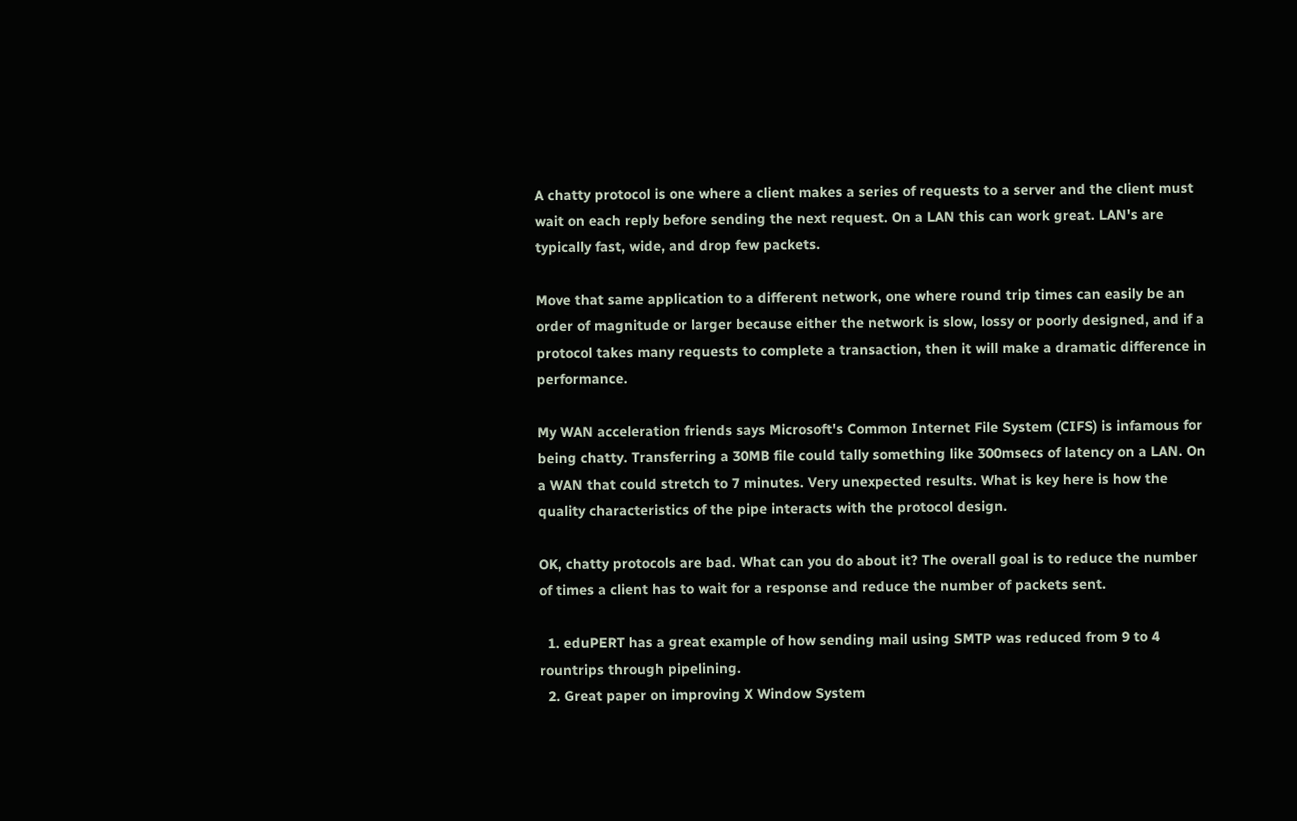A chatty protocol is one where a client makes a series of requests to a server and the client must wait on each reply before sending the next request. On a LAN this can work great. LAN's are typically fast, wide, and drop few packets.

Move that same application to a different network, one where round trip times can easily be an order of magnitude or larger because either the network is slow, lossy or poorly designed, and if a protocol takes many requests to complete a transaction, then it will make a dramatic difference in performance.

My WAN acceleration friends says Microsoft's Common Internet File System (CIFS) is infamous for being chatty. Transferring a 30MB file could tally something like 300msecs of latency on a LAN. On a WAN that could stretch to 7 minutes. Very unexpected results. What is key here is how the quality characteristics of the pipe interacts with the protocol design.

OK, chatty protocols are bad. What can you do about it? The overall goal is to reduce the number of times a client has to wait for a response and reduce the number of packets sent.

  1. eduPERT has a great example of how sending mail using SMTP was reduced from 9 to 4 rountrips through pipelining.
  2. Great paper on improving X Window System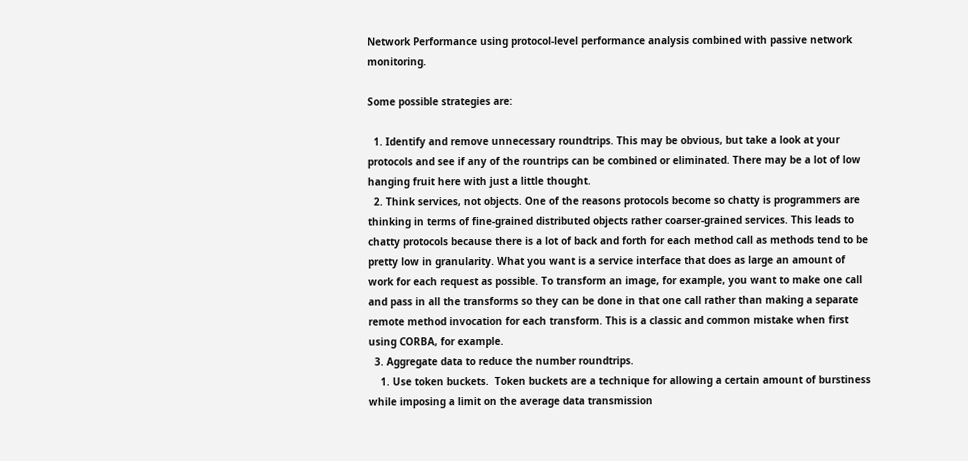Network Performance using protocol-level performance analysis combined with passive network monitoring.

Some possible strategies are:

  1. Identify and remove unnecessary roundtrips. This may be obvious, but take a look at your protocols and see if any of the rountrips can be combined or eliminated. There may be a lot of low hanging fruit here with just a little thought.
  2. Think services, not objects. One of the reasons protocols become so chatty is programmers are thinking in terms of fine-grained distributed objects rather coarser-grained services. This leads to chatty protocols because there is a lot of back and forth for each method call as methods tend to be pretty low in granularity. What you want is a service interface that does as large an amount of work for each request as possible. To transform an image, for example, you want to make one call and pass in all the transforms so they can be done in that one call rather than making a separate remote method invocation for each transform. This is a classic and common mistake when first using CORBA, for example.
  3. Aggregate data to reduce the number roundtrips.
    1. Use token buckets.  Token buckets are a technique for allowing a certain amount of burstiness while imposing a limit on the average data transmission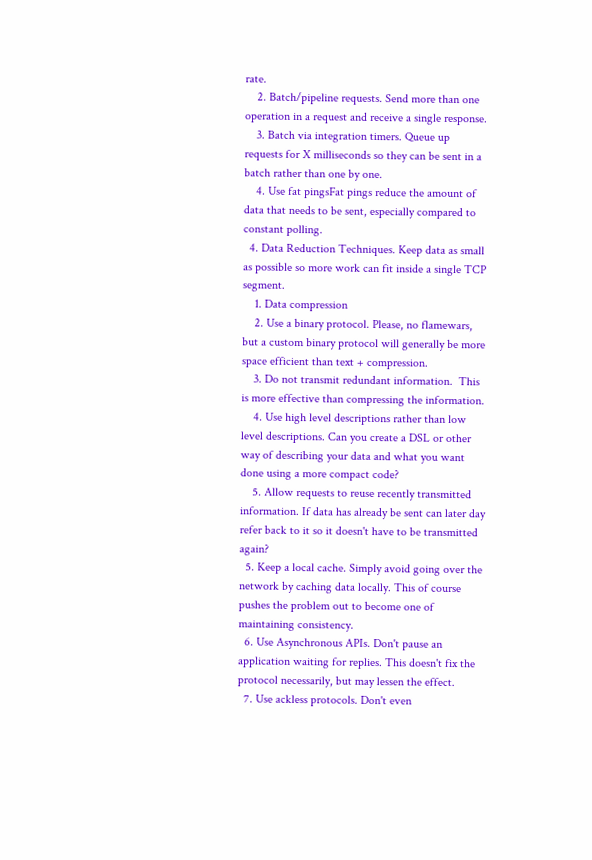rate.
    2. Batch/pipeline requests. Send more than one operation in a request and receive a single response.
    3. Batch via integration timers. Queue up requests for X milliseconds so they can be sent in a batch rather than one by one.
    4. Use fat pingsFat pings reduce the amount of data that needs to be sent, especially compared to constant polling.
  4. Data Reduction Techniques. Keep data as small as possible so more work can fit inside a single TCP segment.
    1. Data compression
    2. Use a binary protocol. Please, no flamewars, but a custom binary protocol will generally be more space efficient than text + compression.
    3. Do not transmit redundant information.  This is more effective than compressing the information.
    4. Use high level descriptions rather than low level descriptions. Can you create a DSL or other way of describing your data and what you want done using a more compact code?
    5. Allow requests to reuse recently transmitted information. If data has already be sent can later day refer back to it so it doesn't have to be transmitted again?
  5. Keep a local cache. Simply avoid going over the network by caching data locally. This of course pushes the problem out to become one of maintaining consistency.
  6. Use Asynchronous APIs. Don't pause an application waiting for replies. This doesn't fix the protocol necessarily, but may lessen the effect.
  7. Use ackless protocols. Don't even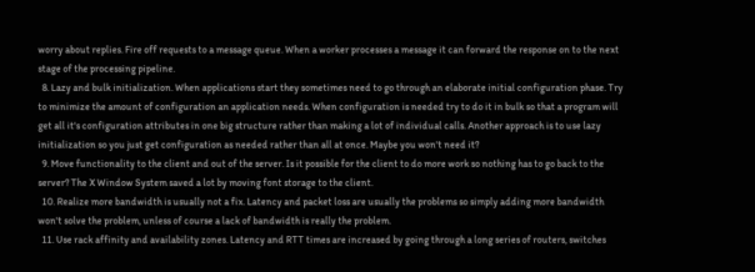worry about replies. Fire off requests to a message queue. When a worker processes a message it can forward the response on to the next stage of the processing pipeline.
  8. Lazy and bulk initialization. When applications start they sometimes need to go through an elaborate initial configuration phase. Try to minimize the amount of configuration an application needs. When configuration is needed try to do it in bulk so that a program will get all it's configuration attributes in one big structure rather than making a lot of individual calls. Another approach is to use lazy initialization so you just get configuration as needed rather than all at once. Maybe you won't need it?
  9. Move functionality to the client and out of the server. Is it possible for the client to do more work so nothing has to go back to the server? The X Window System saved a lot by moving font storage to the client.
  10. Realize more bandwidth is usually not a fix. Latency and packet loss are usually the problems so simply adding more bandwidth won't solve the problem, unless of course a lack of bandwidth is really the problem.
  11. Use rack affinity and availability zones. Latency and RTT times are increased by going through a long series of routers, switches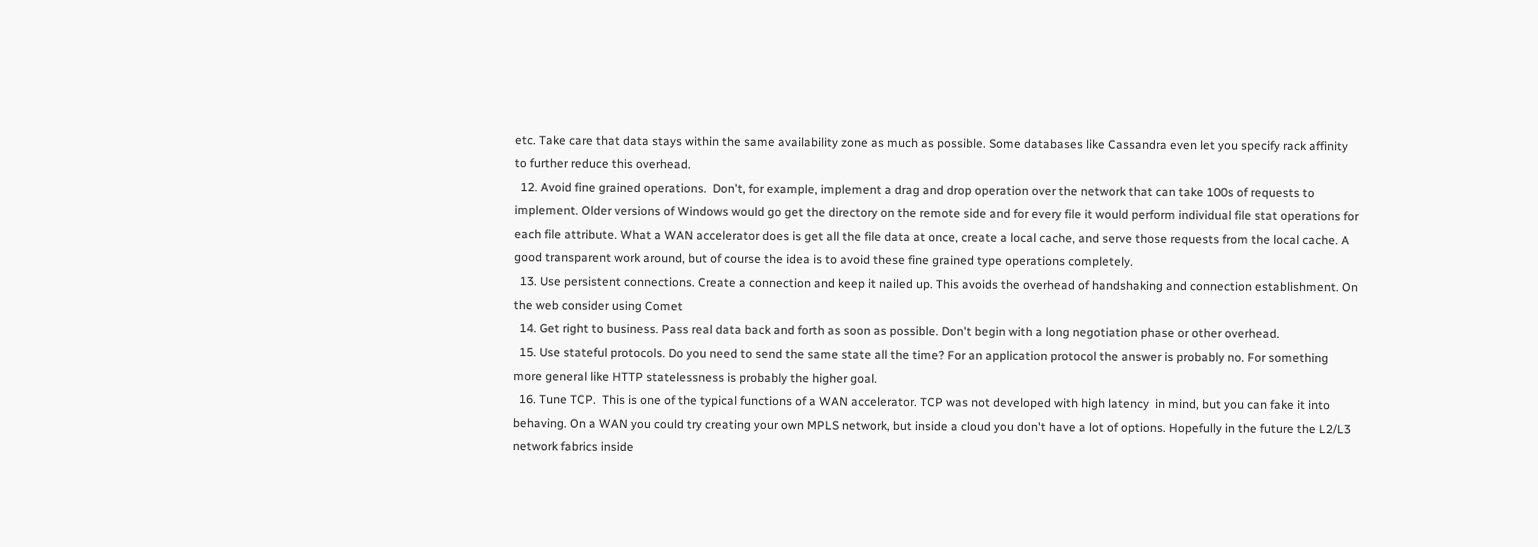etc. Take care that data stays within the same availability zone as much as possible. Some databases like Cassandra even let you specify rack affinity to further reduce this overhead.
  12. Avoid fine grained operations.  Don't, for example, implement a drag and drop operation over the network that can take 100s of requests to implement. Older versions of Windows would go get the directory on the remote side and for every file it would perform individual file stat operations for each file attribute. What a WAN accelerator does is get all the file data at once, create a local cache, and serve those requests from the local cache. A good transparent work around, but of course the idea is to avoid these fine grained type operations completely.
  13. Use persistent connections. Create a connection and keep it nailed up. This avoids the overhead of handshaking and connection establishment. On the web consider using Comet
  14. Get right to business. Pass real data back and forth as soon as possible. Don't begin with a long negotiation phase or other overhead.
  15. Use stateful protocols. Do you need to send the same state all the time? For an application protocol the answer is probably no. For something more general like HTTP statelessness is probably the higher goal.
  16. Tune TCP.  This is one of the typical functions of a WAN accelerator. TCP was not developed with high latency  in mind, but you can fake it into behaving. On a WAN you could try creating your own MPLS network, but inside a cloud you don't have a lot of options. Hopefully in the future the L2/L3 network fabrics inside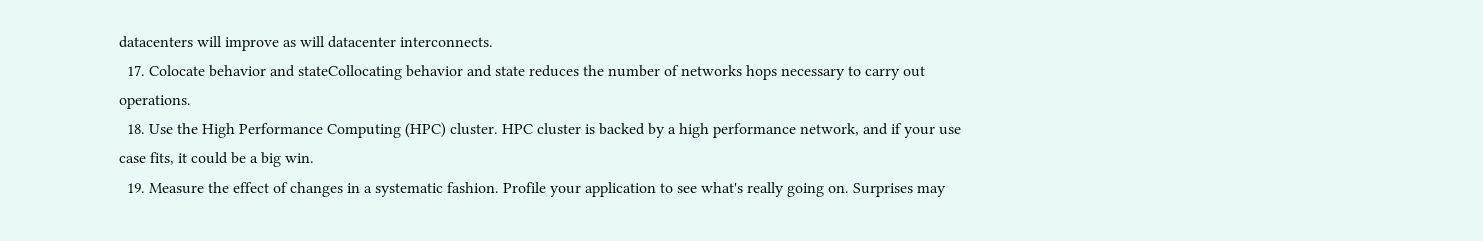datacenters will improve as will datacenter interconnects.
  17. Colocate behavior and stateCollocating behavior and state reduces the number of networks hops necessary to carry out operations.
  18. Use the High Performance Computing (HPC) cluster. HPC cluster is backed by a high performance network, and if your use case fits, it could be a big win.
  19. Measure the effect of changes in a systematic fashion. Profile your application to see what's really going on. Surprises may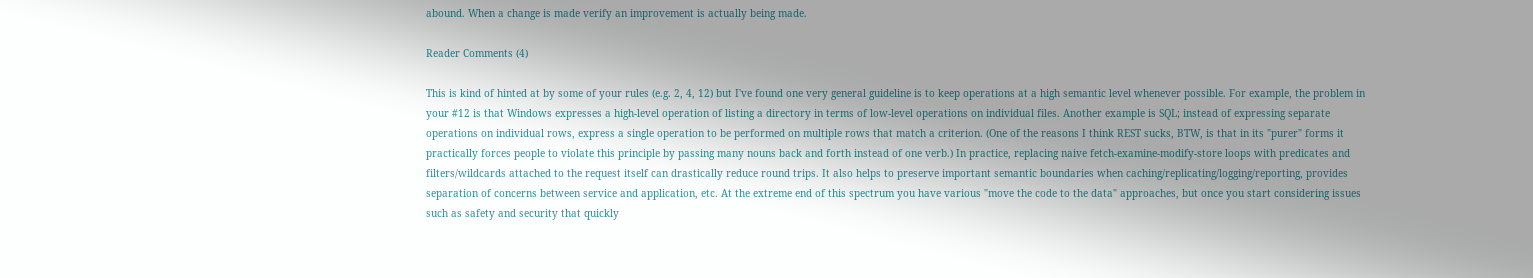abound. When a change is made verify an improvement is actually being made.

Reader Comments (4)

This is kind of hinted at by some of your rules (e.g. 2, 4, 12) but I've found one very general guideline is to keep operations at a high semantic level whenever possible. For example, the problem in your #12 is that Windows expresses a high-level operation of listing a directory in terms of low-level operations on individual files. Another example is SQL; instead of expressing separate operations on individual rows, express a single operation to be performed on multiple rows that match a criterion. (One of the reasons I think REST sucks, BTW, is that in its "purer" forms it practically forces people to violate this principle by passing many nouns back and forth instead of one verb.) In practice, replacing naive fetch-examine-modify-store loops with predicates and filters/wildcards attached to the request itself can drastically reduce round trips. It also helps to preserve important semantic boundaries when caching/replicating/logging/reporting, provides separation of concerns between service and application, etc. At the extreme end of this spectrum you have various "move the code to the data" approaches, but once you start considering issues such as safety and security that quickly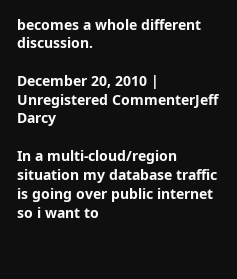becomes a whole different discussion.

December 20, 2010 | Unregistered CommenterJeff Darcy

In a multi-cloud/region situation my database traffic is going over public internet so i want to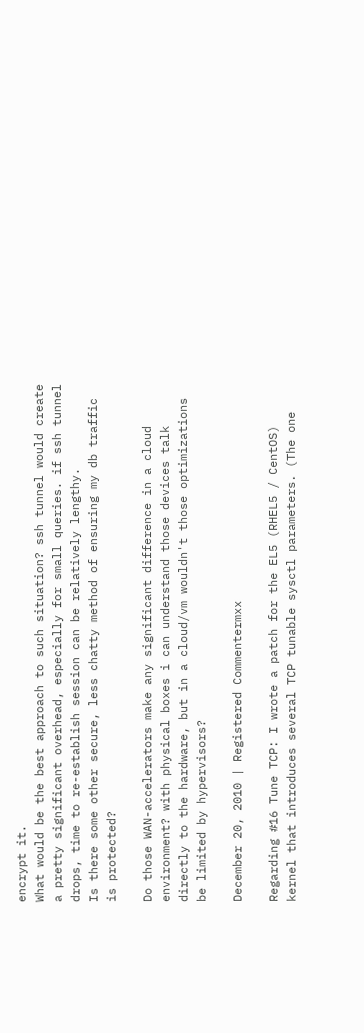encrypt it.
What would be the best approach to such situation? ssh tunnel would create a pretty significant overhead, especially for small queries. if ssh tunnel drops, time to re-establish session can be relatively lengthy.
Is there some other secure, less chatty method of ensuring my db traffic is protected?

Do those WAN-accelerators make any significant difference in a cloud environment? with physical boxes i can understand those devices talk directly to the hardware, but in a cloud/vm wouldn't those optimizations be limited by hypervisors?

December 20, 2010 | Registered Commentermxx

Regarding #16 Tune TCP: I wrote a patch for the EL5 (RHEL5 / CentOS) kernel that introduces several TCP tunable sysctl parameters. (The one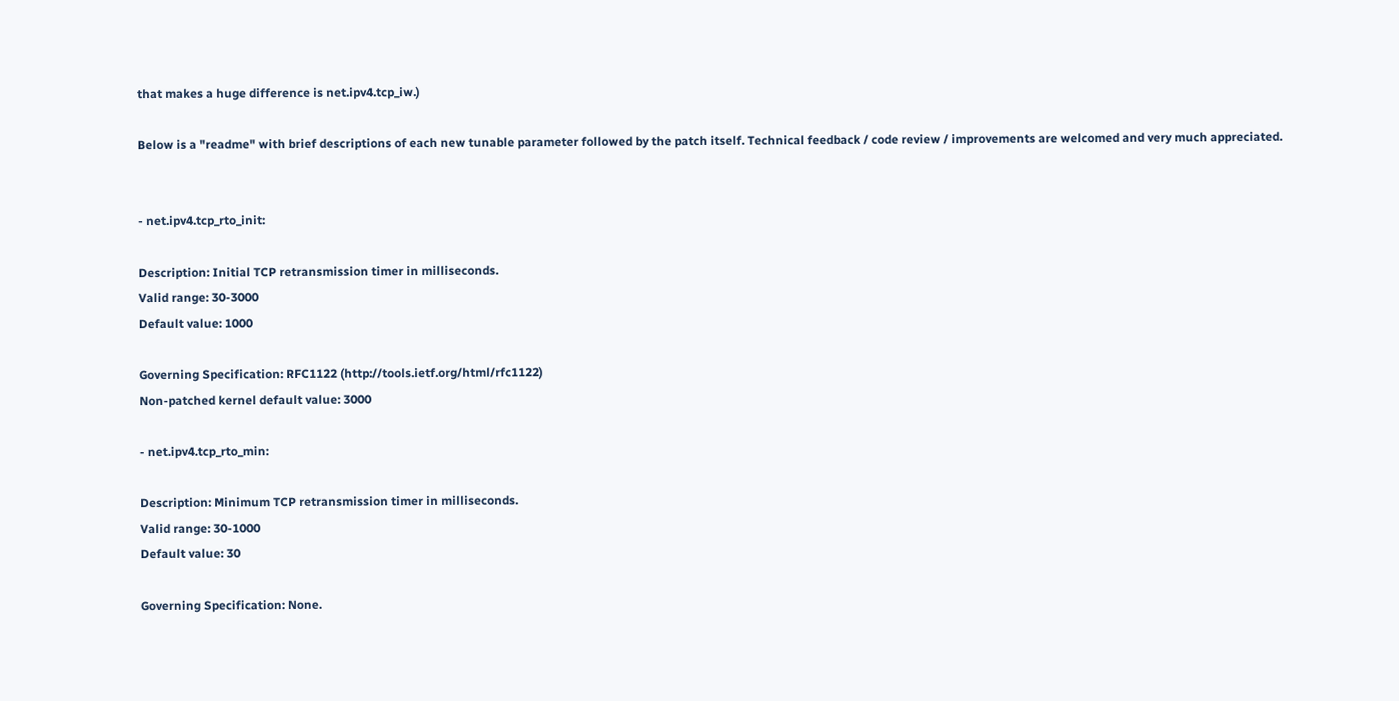that makes a huge difference is net.ipv4.tcp_iw.)

Below is a "readme" with brief descriptions of each new tunable parameter followed by the patch itself. Technical feedback / code review / improvements are welcomed and very much appreciated.


- net.ipv4.tcp_rto_init:

Description: Initial TCP retransmission timer in milliseconds.
Valid range: 30-3000
Default value: 1000

Governing Specification: RFC1122 (http://tools.ietf.org/html/rfc1122)
Non-patched kernel default value: 3000

- net.ipv4.tcp_rto_min:

Description: Minimum TCP retransmission timer in milliseconds.
Valid range: 30-1000
Default value: 30

Governing Specification: None.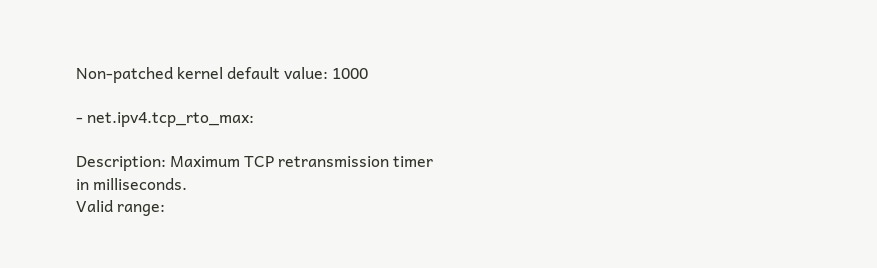Non-patched kernel default value: 1000

- net.ipv4.tcp_rto_max:

Description: Maximum TCP retransmission timer in milliseconds.
Valid range: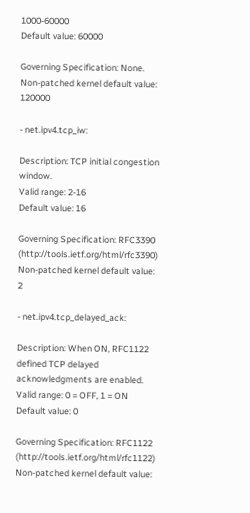1000-60000
Default value: 60000

Governing Specification: None.
Non-patched kernel default value: 120000

- net.ipv4.tcp_iw:

Description: TCP initial congestion window.
Valid range: 2-16
Default value: 16

Governing Specification: RFC3390 (http://tools.ietf.org/html/rfc3390)
Non-patched kernel default value: 2

- net.ipv4.tcp_delayed_ack:

Description: When ON, RFC1122 defined TCP delayed acknowledgments are enabled.
Valid range: 0 = OFF, 1 = ON
Default value: 0

Governing Specification: RFC1122 (http://tools.ietf.org/html/rfc1122)
Non-patched kernel default value: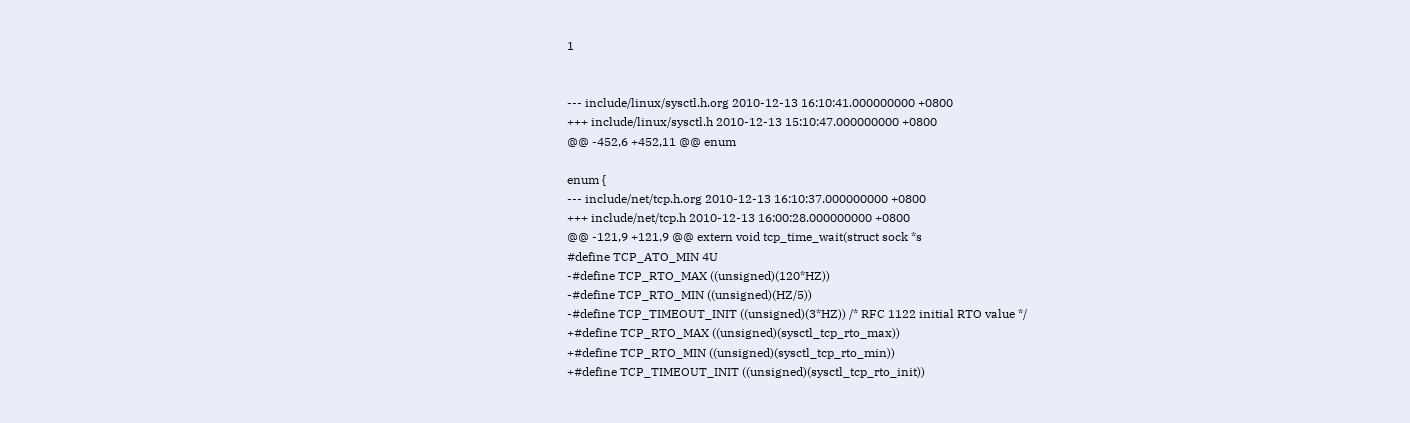1


--- include/linux/sysctl.h.org 2010-12-13 16:10:41.000000000 +0800
+++ include/linux/sysctl.h 2010-12-13 15:10:47.000000000 +0800
@@ -452,6 +452,11 @@ enum

enum {
--- include/net/tcp.h.org 2010-12-13 16:10:37.000000000 +0800
+++ include/net/tcp.h 2010-12-13 16:00:28.000000000 +0800
@@ -121,9 +121,9 @@ extern void tcp_time_wait(struct sock *s
#define TCP_ATO_MIN 4U
-#define TCP_RTO_MAX ((unsigned)(120*HZ))
-#define TCP_RTO_MIN ((unsigned)(HZ/5))
-#define TCP_TIMEOUT_INIT ((unsigned)(3*HZ)) /* RFC 1122 initial RTO value */
+#define TCP_RTO_MAX ((unsigned)(sysctl_tcp_rto_max))
+#define TCP_RTO_MIN ((unsigned)(sysctl_tcp_rto_min))
+#define TCP_TIMEOUT_INIT ((unsigned)(sysctl_tcp_rto_init))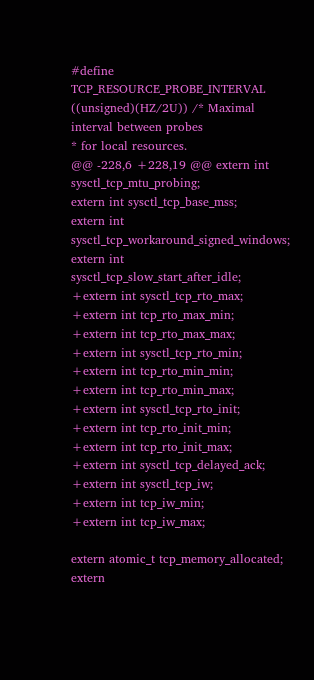#define TCP_RESOURCE_PROBE_INTERVAL ((unsigned)(HZ/2U)) /* Maximal interval between probes
* for local resources.
@@ -228,6 +228,19 @@ extern int sysctl_tcp_mtu_probing;
extern int sysctl_tcp_base_mss;
extern int sysctl_tcp_workaround_signed_windows;
extern int sysctl_tcp_slow_start_after_idle;
+extern int sysctl_tcp_rto_max;
+extern int tcp_rto_max_min;
+extern int tcp_rto_max_max;
+extern int sysctl_tcp_rto_min;
+extern int tcp_rto_min_min;
+extern int tcp_rto_min_max;
+extern int sysctl_tcp_rto_init;
+extern int tcp_rto_init_min;
+extern int tcp_rto_init_max;
+extern int sysctl_tcp_delayed_ack;
+extern int sysctl_tcp_iw;
+extern int tcp_iw_min;
+extern int tcp_iw_max;

extern atomic_t tcp_memory_allocated;
extern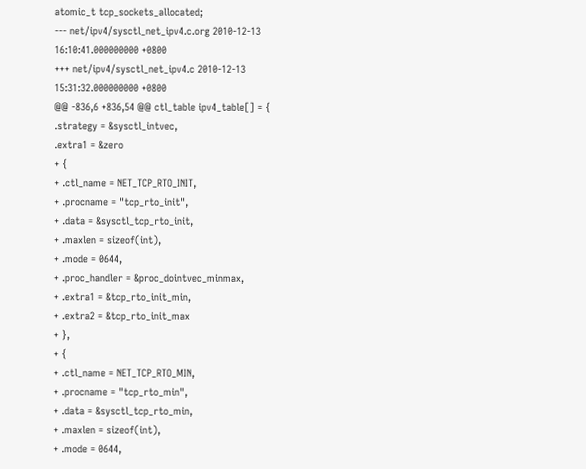atomic_t tcp_sockets_allocated;
--- net/ipv4/sysctl_net_ipv4.c.org 2010-12-13 16:10:41.000000000 +0800
+++ net/ipv4/sysctl_net_ipv4.c 2010-12-13 15:31:32.000000000 +0800
@@ -836,6 +836,54 @@ ctl_table ipv4_table[] = {
.strategy = &sysctl_intvec,
.extra1 = &zero
+ {
+ .ctl_name = NET_TCP_RTO_INIT,
+ .procname = "tcp_rto_init",
+ .data = &sysctl_tcp_rto_init,
+ .maxlen = sizeof(int),
+ .mode = 0644,
+ .proc_handler = &proc_dointvec_minmax,
+ .extra1 = &tcp_rto_init_min,
+ .extra2 = &tcp_rto_init_max
+ },
+ {
+ .ctl_name = NET_TCP_RTO_MIN,
+ .procname = "tcp_rto_min",
+ .data = &sysctl_tcp_rto_min,
+ .maxlen = sizeof(int),
+ .mode = 0644,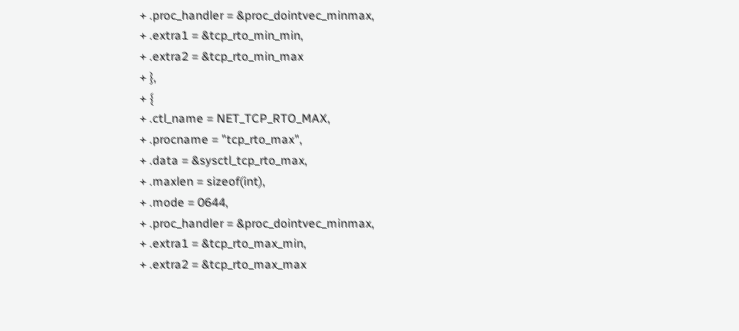+ .proc_handler = &proc_dointvec_minmax,
+ .extra1 = &tcp_rto_min_min,
+ .extra2 = &tcp_rto_min_max
+ },
+ {
+ .ctl_name = NET_TCP_RTO_MAX,
+ .procname = "tcp_rto_max",
+ .data = &sysctl_tcp_rto_max,
+ .maxlen = sizeof(int),
+ .mode = 0644,
+ .proc_handler = &proc_dointvec_minmax,
+ .extra1 = &tcp_rto_max_min,
+ .extra2 = &tcp_rto_max_max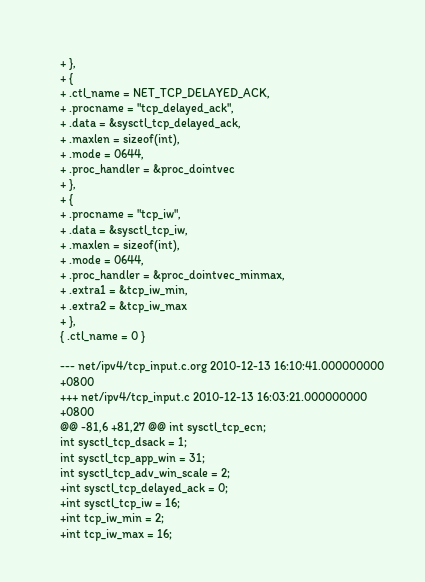+ },
+ {
+ .ctl_name = NET_TCP_DELAYED_ACK,
+ .procname = "tcp_delayed_ack",
+ .data = &sysctl_tcp_delayed_ack,
+ .maxlen = sizeof(int),
+ .mode = 0644,
+ .proc_handler = &proc_dointvec
+ },
+ {
+ .procname = "tcp_iw",
+ .data = &sysctl_tcp_iw,
+ .maxlen = sizeof(int),
+ .mode = 0644,
+ .proc_handler = &proc_dointvec_minmax,
+ .extra1 = &tcp_iw_min,
+ .extra2 = &tcp_iw_max
+ },
{ .ctl_name = 0 }

--- net/ipv4/tcp_input.c.org 2010-12-13 16:10:41.000000000 +0800
+++ net/ipv4/tcp_input.c 2010-12-13 16:03:21.000000000 +0800
@@ -81,6 +81,27 @@ int sysctl_tcp_ecn;
int sysctl_tcp_dsack = 1;
int sysctl_tcp_app_win = 31;
int sysctl_tcp_adv_win_scale = 2;
+int sysctl_tcp_delayed_ack = 0;
+int sysctl_tcp_iw = 16;
+int tcp_iw_min = 2;
+int tcp_iw_max = 16;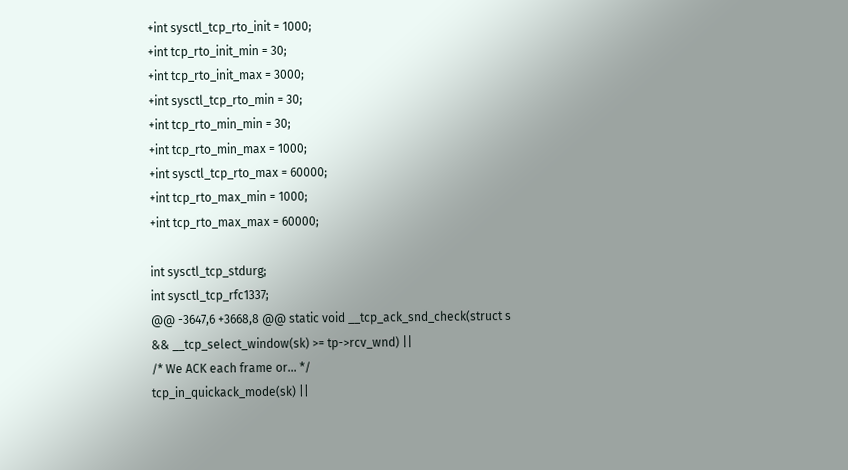+int sysctl_tcp_rto_init = 1000;
+int tcp_rto_init_min = 30;
+int tcp_rto_init_max = 3000;
+int sysctl_tcp_rto_min = 30;
+int tcp_rto_min_min = 30;
+int tcp_rto_min_max = 1000;
+int sysctl_tcp_rto_max = 60000;
+int tcp_rto_max_min = 1000;
+int tcp_rto_max_max = 60000;

int sysctl_tcp_stdurg;
int sysctl_tcp_rfc1337;
@@ -3647,6 +3668,8 @@ static void __tcp_ack_snd_check(struct s
&& __tcp_select_window(sk) >= tp->rcv_wnd) ||
/* We ACK each frame or... */
tcp_in_quickack_mode(sk) ||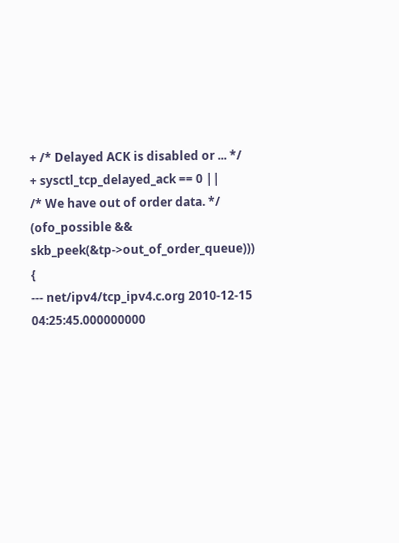+ /* Delayed ACK is disabled or ... */
+ sysctl_tcp_delayed_ack == 0 ||
/* We have out of order data. */
(ofo_possible &&
skb_peek(&tp->out_of_order_queue))) {
--- net/ipv4/tcp_ipv4.c.org 2010-12-15 04:25:45.000000000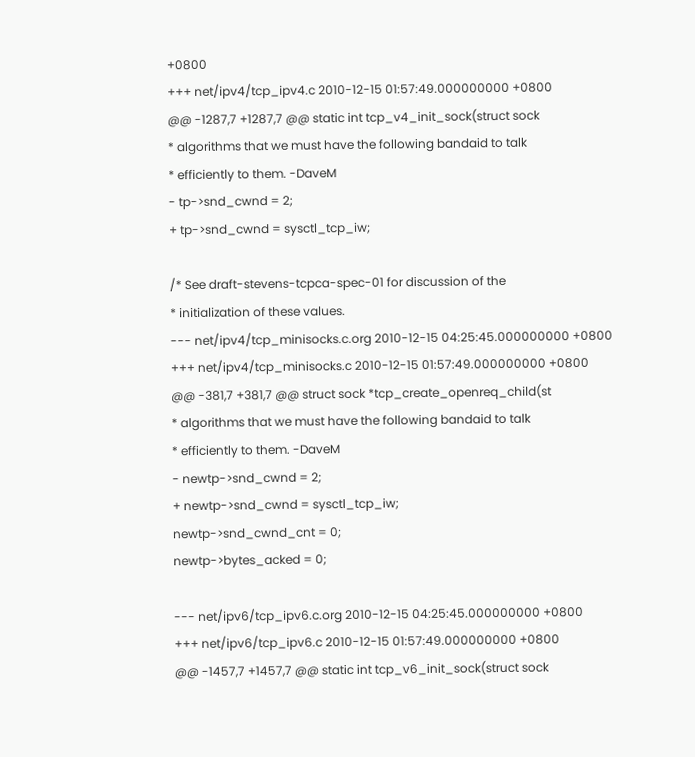+0800
+++ net/ipv4/tcp_ipv4.c 2010-12-15 01:57:49.000000000 +0800
@@ -1287,7 +1287,7 @@ static int tcp_v4_init_sock(struct sock
* algorithms that we must have the following bandaid to talk
* efficiently to them. -DaveM
- tp->snd_cwnd = 2;
+ tp->snd_cwnd = sysctl_tcp_iw;

/* See draft-stevens-tcpca-spec-01 for discussion of the
* initialization of these values.
--- net/ipv4/tcp_minisocks.c.org 2010-12-15 04:25:45.000000000 +0800
+++ net/ipv4/tcp_minisocks.c 2010-12-15 01:57:49.000000000 +0800
@@ -381,7 +381,7 @@ struct sock *tcp_create_openreq_child(st
* algorithms that we must have the following bandaid to talk
* efficiently to them. -DaveM
- newtp->snd_cwnd = 2;
+ newtp->snd_cwnd = sysctl_tcp_iw;
newtp->snd_cwnd_cnt = 0;
newtp->bytes_acked = 0;

--- net/ipv6/tcp_ipv6.c.org 2010-12-15 04:25:45.000000000 +0800
+++ net/ipv6/tcp_ipv6.c 2010-12-15 01:57:49.000000000 +0800
@@ -1457,7 +1457,7 @@ static int tcp_v6_init_sock(struct sock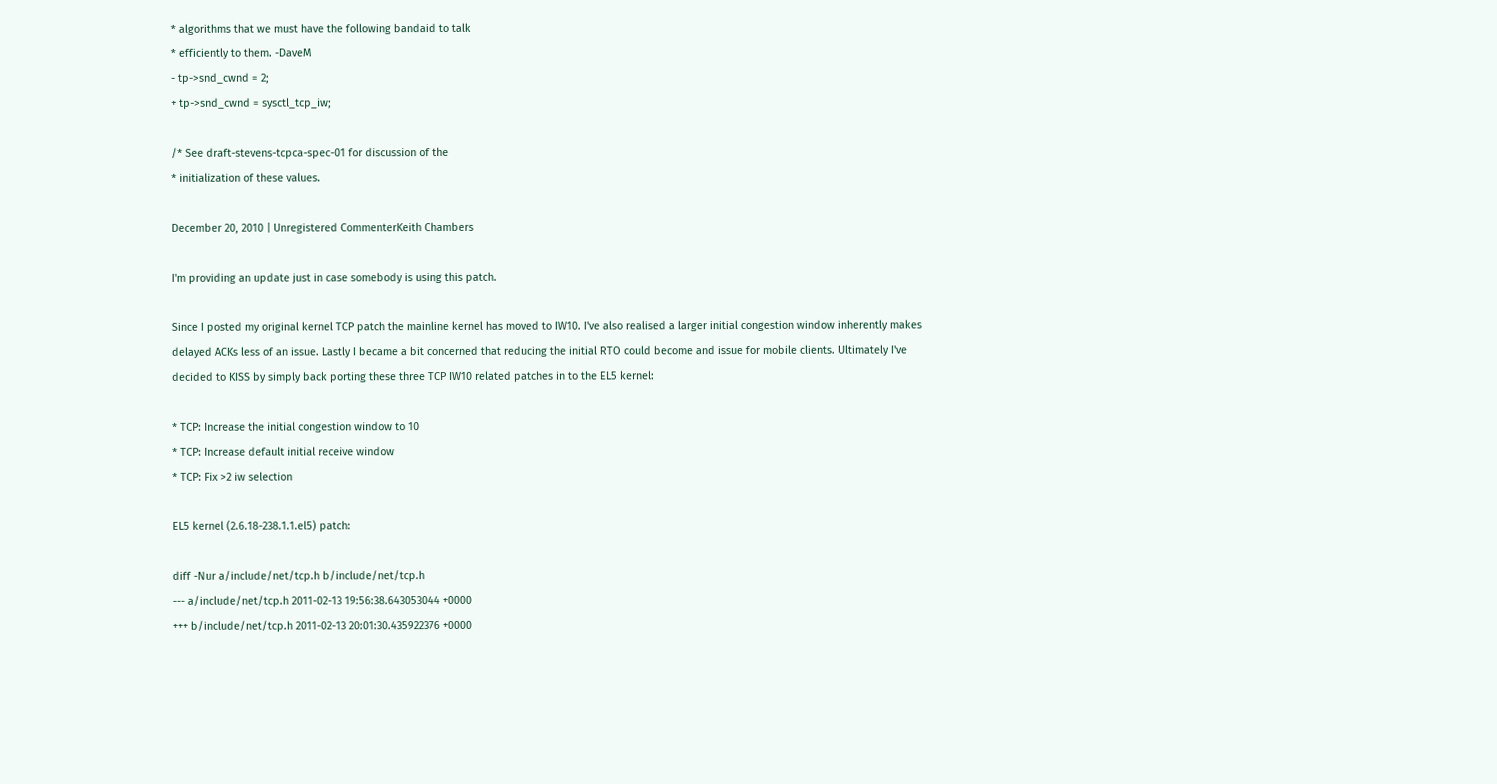* algorithms that we must have the following bandaid to talk
* efficiently to them. -DaveM
- tp->snd_cwnd = 2;
+ tp->snd_cwnd = sysctl_tcp_iw;

/* See draft-stevens-tcpca-spec-01 for discussion of the
* initialization of these values.

December 20, 2010 | Unregistered CommenterKeith Chambers

I'm providing an update just in case somebody is using this patch.

Since I posted my original kernel TCP patch the mainline kernel has moved to IW10. I've also realised a larger initial congestion window inherently makes delayed ACKs less of an issue. Lastly I became a bit concerned that reducing the initial RTO could become and issue for mobile clients. Ultimately I've decided to KISS by simply back porting these three TCP IW10 related patches in to the EL5 kernel:

* TCP: Increase the initial congestion window to 10
* TCP: Increase default initial receive window
* TCP: Fix >2 iw selection

EL5 kernel (2.6.18-238.1.1.el5) patch:

diff -Nur a/include/net/tcp.h b/include/net/tcp.h
--- a/include/net/tcp.h 2011-02-13 19:56:38.643053044 +0000
+++ b/include/net/tcp.h 2011-02-13 20:01:30.435922376 +0000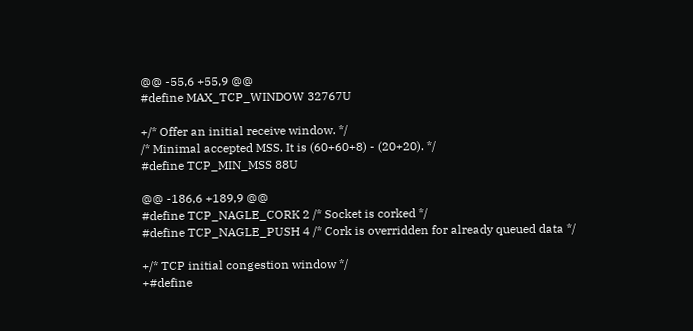@@ -55,6 +55,9 @@
#define MAX_TCP_WINDOW 32767U

+/* Offer an initial receive window. */
/* Minimal accepted MSS. It is (60+60+8) - (20+20). */
#define TCP_MIN_MSS 88U

@@ -186,6 +189,9 @@
#define TCP_NAGLE_CORK 2 /* Socket is corked */
#define TCP_NAGLE_PUSH 4 /* Cork is overridden for already queued data */

+/* TCP initial congestion window */
+#define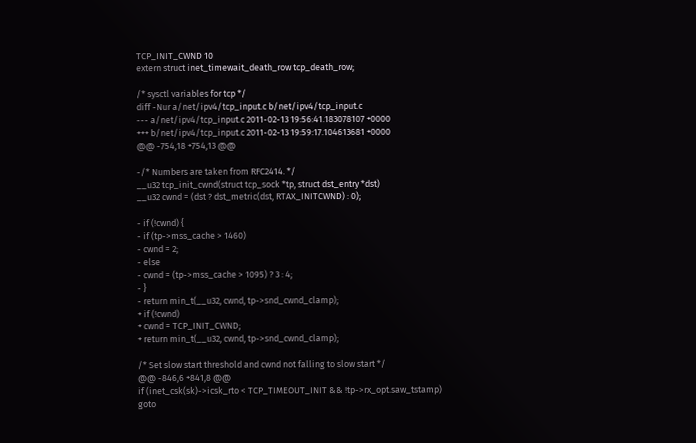TCP_INIT_CWND 10
extern struct inet_timewait_death_row tcp_death_row;

/* sysctl variables for tcp */
diff -Nur a/net/ipv4/tcp_input.c b/net/ipv4/tcp_input.c
--- a/net/ipv4/tcp_input.c 2011-02-13 19:56:41.183078107 +0000
+++ b/net/ipv4/tcp_input.c 2011-02-13 19:59:17.104613681 +0000
@@ -754,18 +754,13 @@

-/* Numbers are taken from RFC2414. */
__u32 tcp_init_cwnd(struct tcp_sock *tp, struct dst_entry *dst)
__u32 cwnd = (dst ? dst_metric(dst, RTAX_INITCWND) : 0);

- if (!cwnd) {
- if (tp->mss_cache > 1460)
- cwnd = 2;
- else
- cwnd = (tp->mss_cache > 1095) ? 3 : 4;
- }
- return min_t(__u32, cwnd, tp->snd_cwnd_clamp);
+ if (!cwnd)
+ cwnd = TCP_INIT_CWND;
+ return min_t(__u32, cwnd, tp->snd_cwnd_clamp);

/* Set slow start threshold and cwnd not falling to slow start */
@@ -846,6 +841,8 @@
if (inet_csk(sk)->icsk_rto < TCP_TIMEOUT_INIT && !tp->rx_opt.saw_tstamp)
goto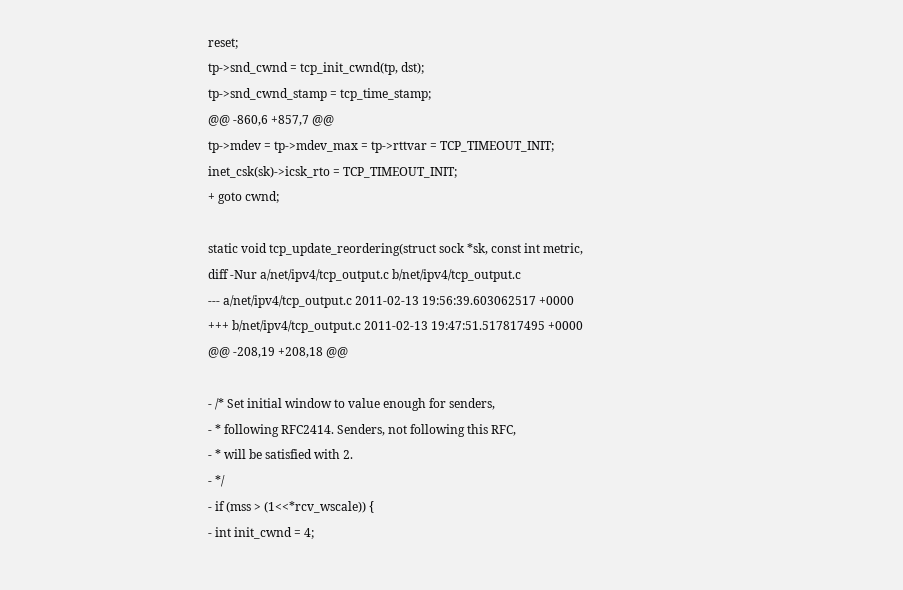reset;
tp->snd_cwnd = tcp_init_cwnd(tp, dst);
tp->snd_cwnd_stamp = tcp_time_stamp;
@@ -860,6 +857,7 @@
tp->mdev = tp->mdev_max = tp->rttvar = TCP_TIMEOUT_INIT;
inet_csk(sk)->icsk_rto = TCP_TIMEOUT_INIT;
+ goto cwnd;

static void tcp_update_reordering(struct sock *sk, const int metric,
diff -Nur a/net/ipv4/tcp_output.c b/net/ipv4/tcp_output.c
--- a/net/ipv4/tcp_output.c 2011-02-13 19:56:39.603062517 +0000
+++ b/net/ipv4/tcp_output.c 2011-02-13 19:47:51.517817495 +0000
@@ -208,19 +208,18 @@

- /* Set initial window to value enough for senders,
- * following RFC2414. Senders, not following this RFC,
- * will be satisfied with 2.
- */
- if (mss > (1<<*rcv_wscale)) {
- int init_cwnd = 4;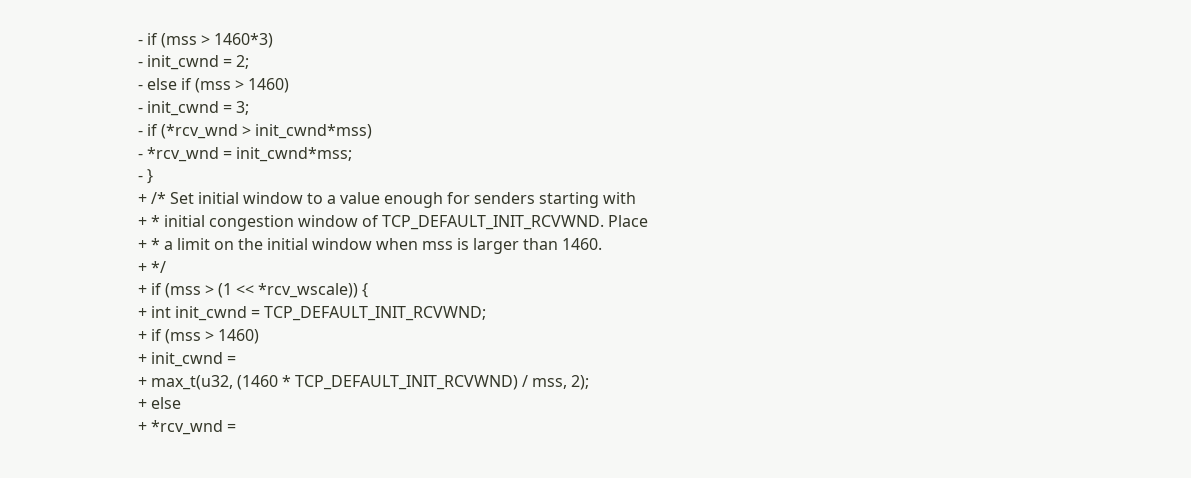- if (mss > 1460*3)
- init_cwnd = 2;
- else if (mss > 1460)
- init_cwnd = 3;
- if (*rcv_wnd > init_cwnd*mss)
- *rcv_wnd = init_cwnd*mss;
- }
+ /* Set initial window to a value enough for senders starting with
+ * initial congestion window of TCP_DEFAULT_INIT_RCVWND. Place
+ * a limit on the initial window when mss is larger than 1460.
+ */
+ if (mss > (1 << *rcv_wscale)) {
+ int init_cwnd = TCP_DEFAULT_INIT_RCVWND;
+ if (mss > 1460)
+ init_cwnd =
+ max_t(u32, (1460 * TCP_DEFAULT_INIT_RCVWND) / mss, 2);
+ else
+ *rcv_wnd =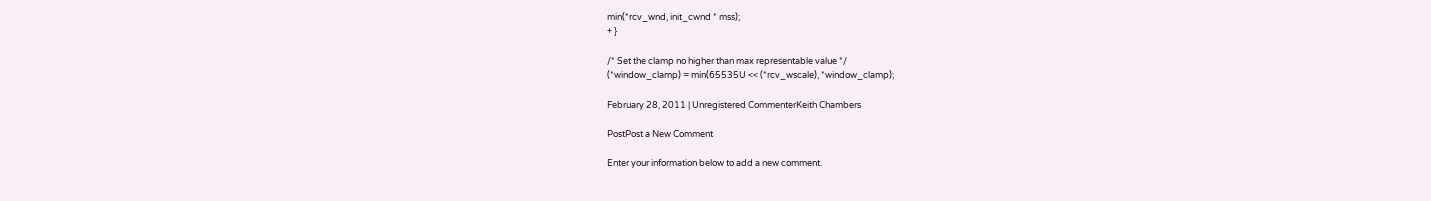min(*rcv_wnd, init_cwnd * mss);
+ }

/* Set the clamp no higher than max representable value */
(*window_clamp) = min(65535U << (*rcv_wscale), *window_clamp);

February 28, 2011 | Unregistered CommenterKeith Chambers

PostPost a New Comment

Enter your information below to add a new comment.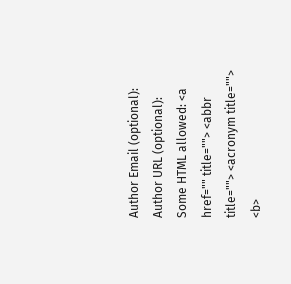Author Email (optional):
Author URL (optional):
Some HTML allowed: <a href="" title=""> <abbr title=""> <acronym title=""> <b>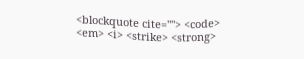<blockquote cite=""> <code> <em> <i> <strike> <strong>